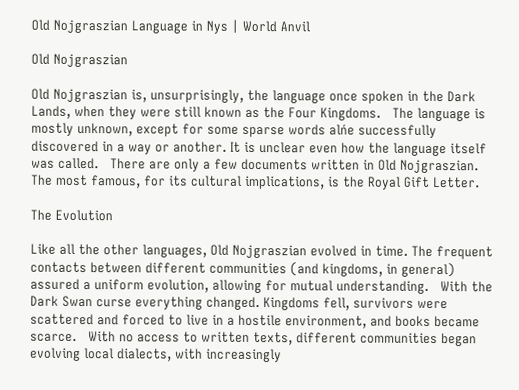Old Nojgraszian Language in Nys | World Anvil

Old Nojgraszian

Old Nojgraszian is, unsurprisingly, the language once spoken in the Dark Lands, when they were still known as the Four Kingdoms.   The language is mostly unknown, except for some sparse words alńe successfully discovered in a way or another. It is unclear even how the language itself was called.   There are only a few documents written in Old Nojgraszian. The most famous, for its cultural implications, is the Royal Gift Letter.

The Evolution

Like all the other languages, Old Nojgraszian evolved in time. The frequent contacts between different communities (and kingdoms, in general) assured a uniform evolution, allowing for mutual understanding.   With the Dark Swan curse everything changed. Kingdoms fell, survivors were scattered and forced to live in a hostile environment, and books became scarce.   With no access to written texts, different communities began evolving local dialects, with increasingly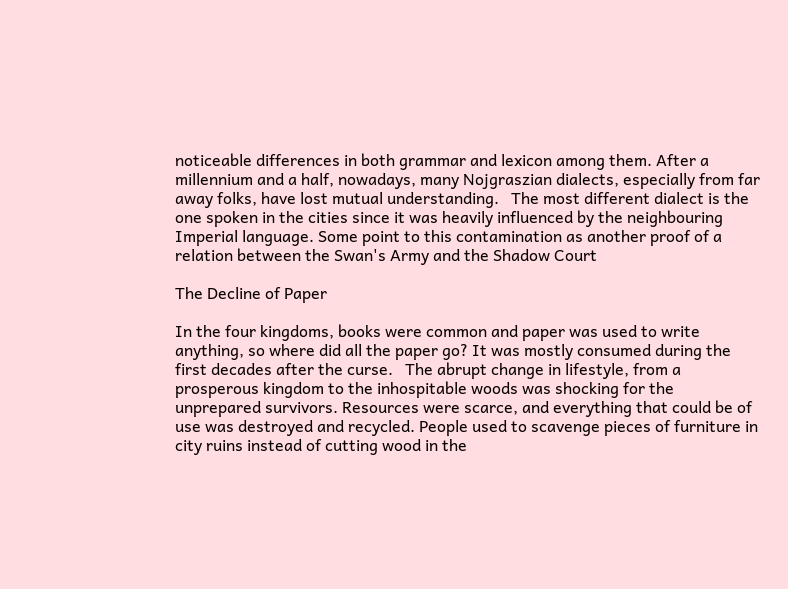noticeable differences in both grammar and lexicon among them. After a millennium and a half, nowadays, many Nojgraszian dialects, especially from far away folks, have lost mutual understanding.   The most different dialect is the one spoken in the cities since it was heavily influenced by the neighbouring Imperial language. Some point to this contamination as another proof of a relation between the Swan's Army and the Shadow Court

The Decline of Paper

In the four kingdoms, books were common and paper was used to write anything, so where did all the paper go? It was mostly consumed during the first decades after the curse.   The abrupt change in lifestyle, from a prosperous kingdom to the inhospitable woods was shocking for the unprepared survivors. Resources were scarce, and everything that could be of use was destroyed and recycled. People used to scavenge pieces of furniture in city ruins instead of cutting wood in the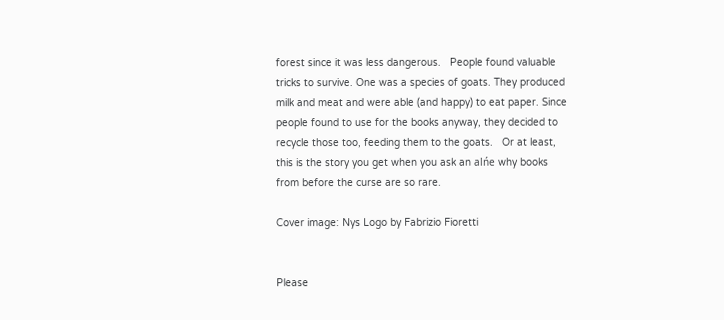forest since it was less dangerous.   People found valuable tricks to survive. One was a species of goats. They produced milk and meat and were able (and happy) to eat paper. Since people found to use for the books anyway, they decided to recycle those too, feeding them to the goats.   Or at least, this is the story you get when you ask an alńe why books from before the curse are so rare.

Cover image: Nys Logo by Fabrizio Fioretti


Please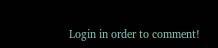Login in order to comment!